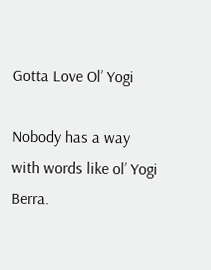Gotta Love Ol’ Yogi

Nobody has a way with words like ol’ Yogi Berra.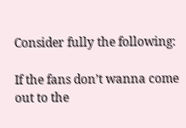Consider fully the following:

If the fans don’t wanna come out to the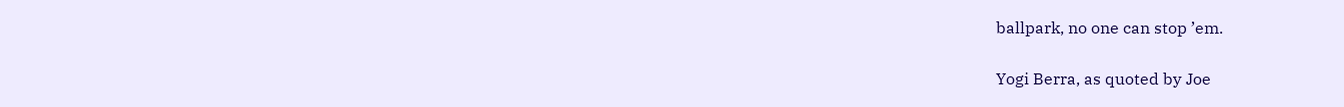ballpark, no one can stop ’em.

Yogi Berra, as quoted by Joe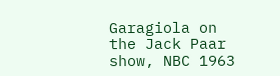Garagiola on the Jack Paar show, NBC 1963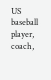US baseball player, coach,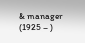& manager (1925 – )